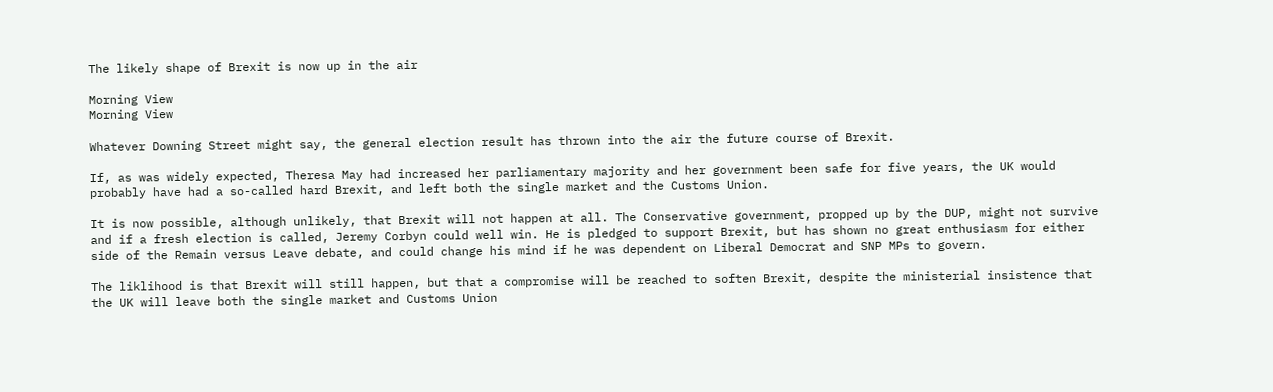The likely shape of Brexit is now up in the air

Morning View
Morning View

Whatever Downing Street might say, the general election result has thrown into the air the future course of Brexit.

If, as was widely expected, Theresa May had increased her parliamentary majority and her government been safe for five years, the UK would probably have had a so-called hard Brexit, and left both the single market and the Customs Union.

It is now possible, although unlikely, that Brexit will not happen at all. The Conservative government, propped up by the DUP, might not survive and if a fresh election is called, Jeremy Corbyn could well win. He is pledged to support Brexit, but has shown no great enthusiasm for either side of the Remain versus Leave debate, and could change his mind if he was dependent on Liberal Democrat and SNP MPs to govern.

The liklihood is that Brexit will still happen, but that a compromise will be reached to soften Brexit, despite the ministerial insistence that the UK will leave both the single market and Customs Union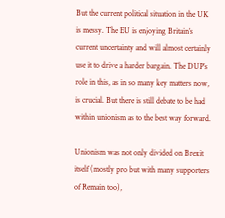But the current political situation in the UK is messy. The EU is enjoying Britain’s current uncertainty and will almost certainly use it to drive a harder bargain. The DUP’s role in this, as in so many key matters now, is crucial. But there is still debate to be had within unionism as to the best way forward.

Unionism was not only divided on Brexit itself (mostly pro but with many supporters of Remain too),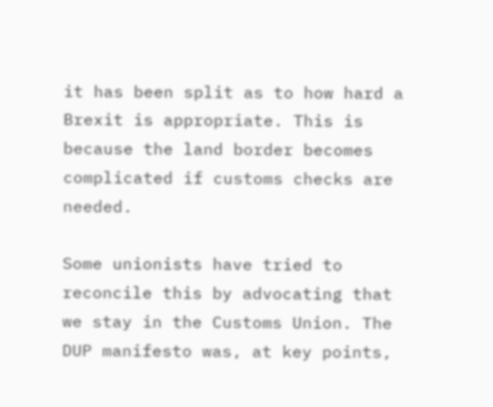it has been split as to how hard a Brexit is appropriate. This is because the land border becomes complicated if customs checks are needed.

Some unionists have tried to reconcile this by advocating that we stay in the Customs Union. The DUP manifesto was, at key points,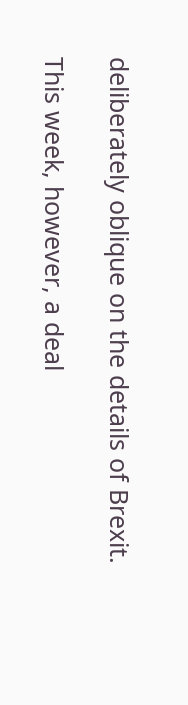deliberately oblique on the details of Brexit.

This week, however, a deal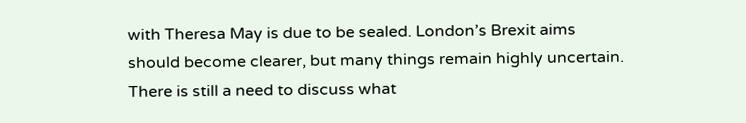with Theresa May is due to be sealed. London’s Brexit aims should become clearer, but many things remain highly uncertain. There is still a need to discuss what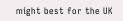might best for the UK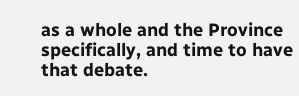as a whole and the Province specifically, and time to have that debate.